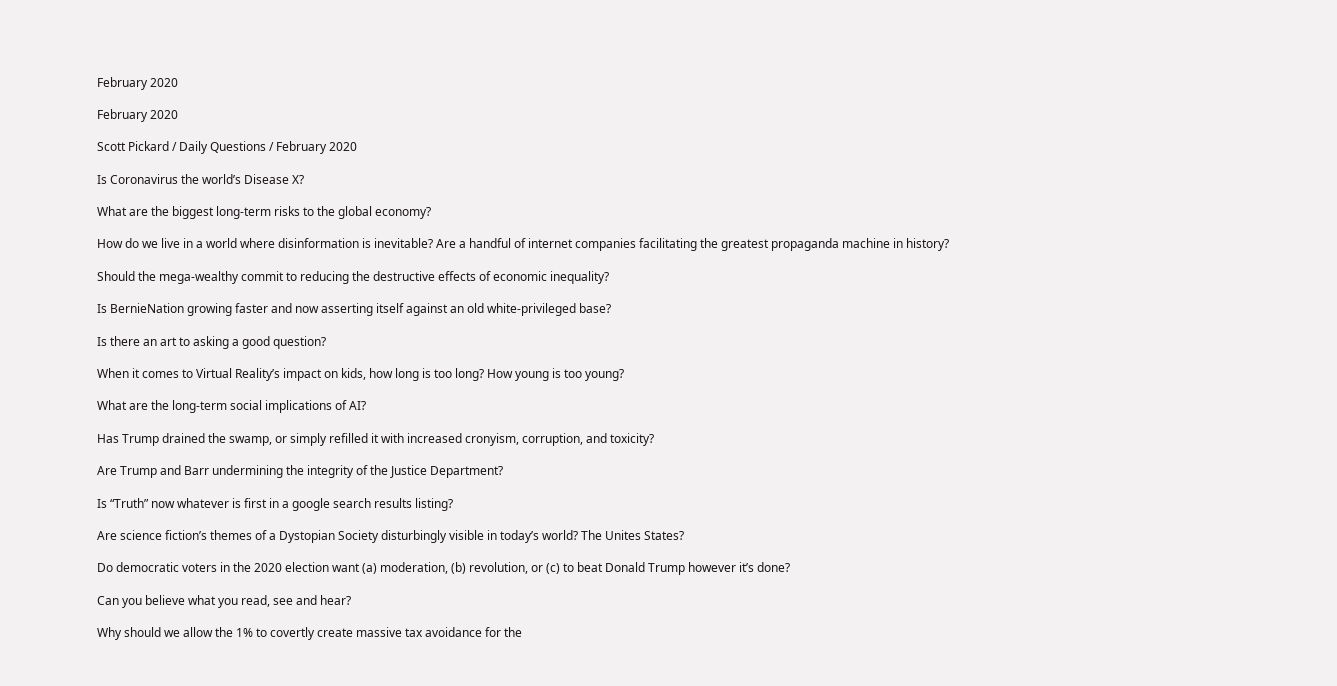February 2020

February 2020

Scott Pickard / Daily Questions / February 2020

Is Coronavirus the world’s Disease X?

What are the biggest long-term risks to the global economy?

How do we live in a world where disinformation is inevitable? Are a handful of internet companies facilitating the greatest propaganda machine in history?

Should the mega-wealthy commit to reducing the destructive effects of economic inequality?

Is BernieNation growing faster and now asserting itself against an old white-privileged base?

Is there an art to asking a good question?

When it comes to Virtual Reality’s impact on kids, how long is too long? How young is too young?

What are the long-term social implications of AI?

Has Trump drained the swamp, or simply refilled it with increased cronyism, corruption, and toxicity?

Are Trump and Barr undermining the integrity of the Justice Department?

Is “Truth” now whatever is first in a google search results listing?

Are science fiction’s themes of a Dystopian Society disturbingly visible in today’s world? The Unites States?

Do democratic voters in the 2020 election want (a) moderation, (b) revolution, or (c) to beat Donald Trump however it’s done?

Can you believe what you read, see and hear?

Why should we allow the 1% to covertly create massive tax avoidance for the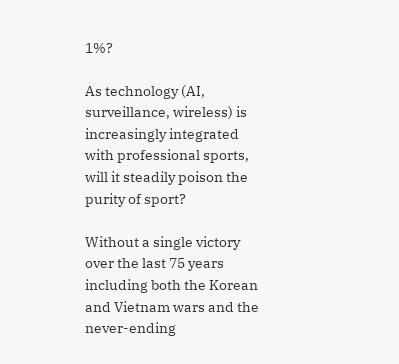1%?

As technology (AI, surveillance, wireless) is increasingly integrated with professional sports, will it steadily poison the purity of sport?

Without a single victory over the last 75 years including both the Korean and Vietnam wars and the never-ending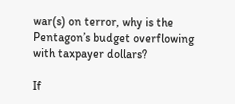war(s) on terror, why is the Pentagon’s budget overflowing with taxpayer dollars?

If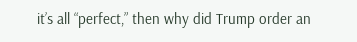it’s all “perfect,” then why did Trump order an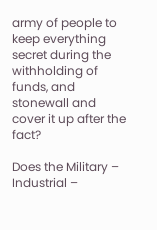army of people to keep everything secret during the withholding of funds, and stonewall and cover it up after the fact?

Does the Military – Industrial –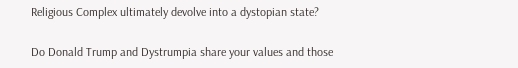Religious Complex ultimately devolve into a dystopian state?

Do Donald Trump and Dystrumpia share your values and those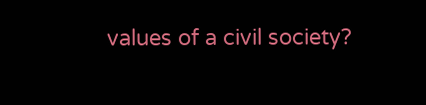values of a civil society?